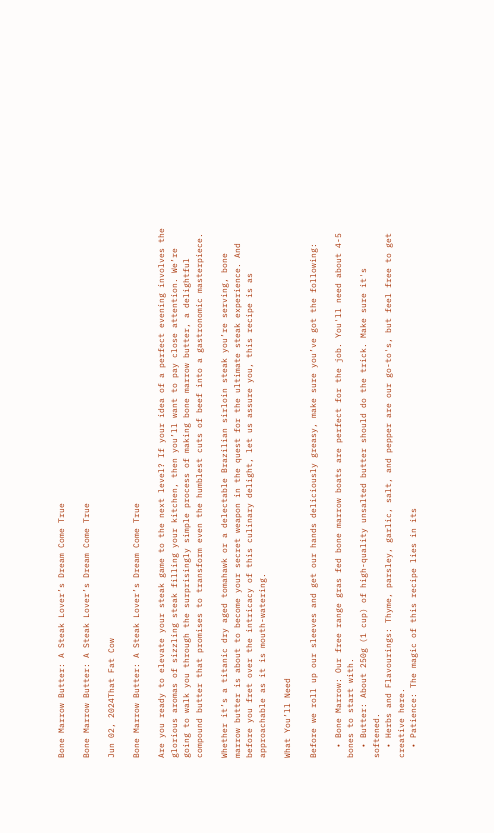Bone Marrow Butter: A Steak Lover’s Dream Come True

Bone Marrow Butter: A Steak Lover’s Dream Come True

Jun 02, 2024That Fat Cow

Bone Marrow Butter: A Steak Lover’s Dream Come True

Are you ready to elevate your steak game to the next level? If your idea of a perfect evening involves the glorious aromas of sizzling steak filling your kitchen, then you’ll want to pay close attention. We’re going to walk you through the surprisingly simple process of making bone marrow butter, a delightful compound butter that promises to transform even the humblest cuts of beef into a gastronomic masterpiece.

Whether it’s a titanic dry aged tomahawk or a delectable Brazilian sirloin steak you’re serving, bone marrow butter is about to become your secret weapon in the quest for the ultimate steak experience. And before you fret over the intricacy of this culinary delight, let us assure you, this recipe is as approachable as it is mouth-watering.

What You’ll Need

Before we roll up our sleeves and get our hands deliciously greasy, make sure you’ve got the following:

  • Bone Marrow: Our free range gras fed bone marrow boats are perfect for the job. You'll need about 4-5 bones to start with.
  • Butter: About 250g (1 cup) of high-quality unsalted butter should do the trick. Make sure it's softened.
  • Herbs and Flavourings: Thyme, parsley, garlic, salt, and pepper are our go-to's, but feel free to get creative here.
  • Patience: The magic of this recipe lies in its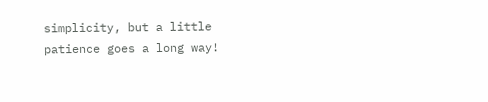simplicity, but a little patience goes a long way!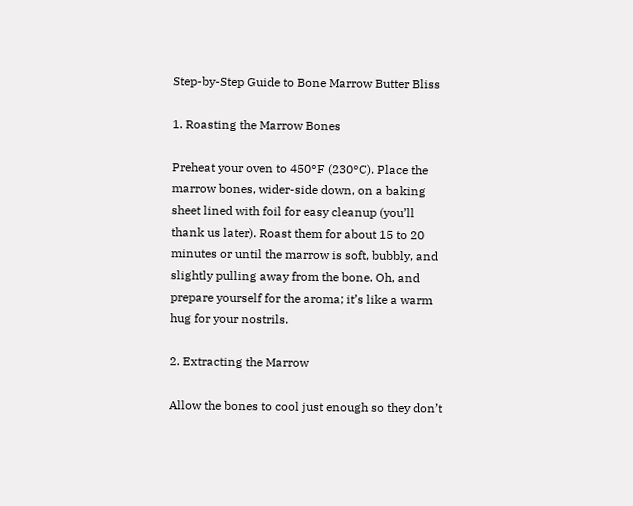Step-by-Step Guide to Bone Marrow Butter Bliss

1. Roasting the Marrow Bones

Preheat your oven to 450°F (230°C). Place the marrow bones, wider-side down, on a baking sheet lined with foil for easy cleanup (you’ll thank us later). Roast them for about 15 to 20 minutes or until the marrow is soft, bubbly, and slightly pulling away from the bone. Oh, and prepare yourself for the aroma; it’s like a warm hug for your nostrils.

2. Extracting the Marrow

Allow the bones to cool just enough so they don’t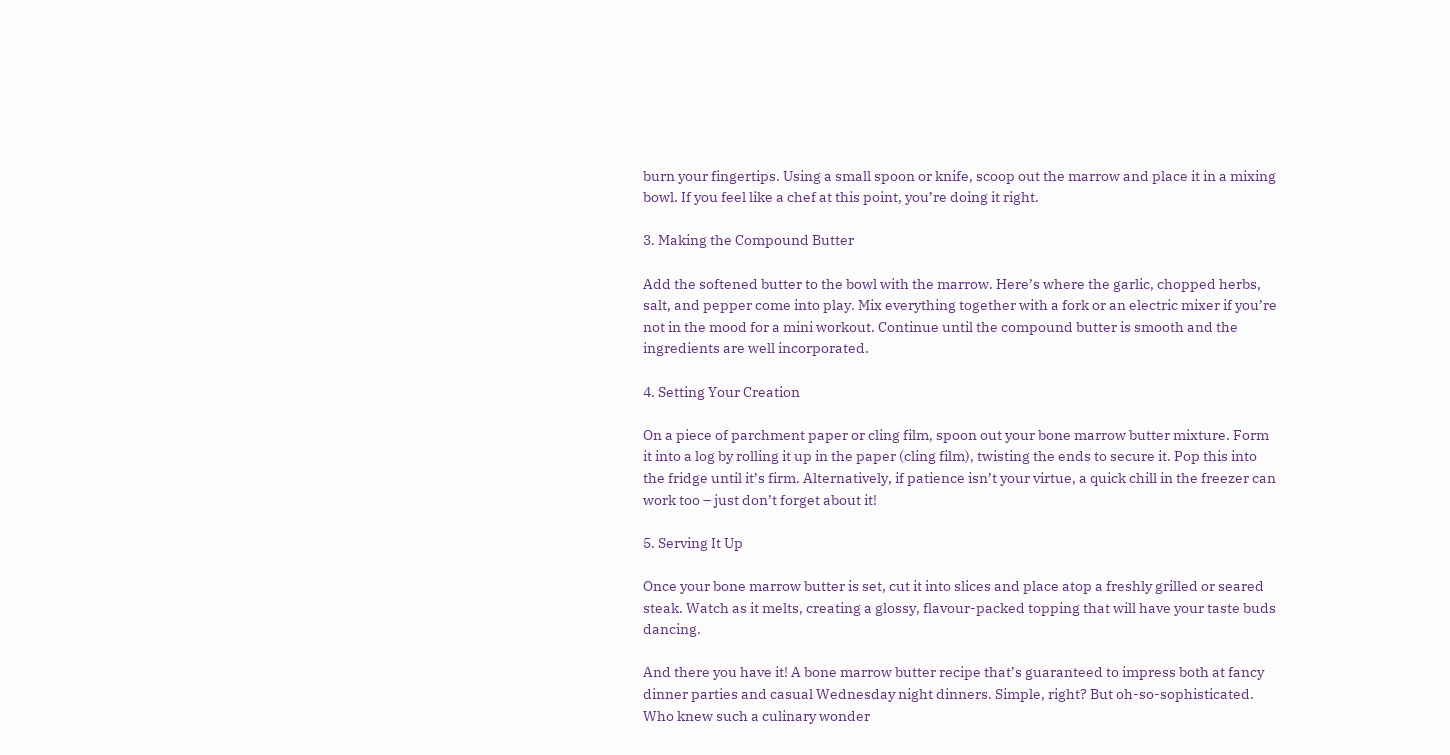burn your fingertips. Using a small spoon or knife, scoop out the marrow and place it in a mixing bowl. If you feel like a chef at this point, you’re doing it right.

3. Making the Compound Butter

Add the softened butter to the bowl with the marrow. Here’s where the garlic, chopped herbs, salt, and pepper come into play. Mix everything together with a fork or an electric mixer if you’re not in the mood for a mini workout. Continue until the compound butter is smooth and the ingredients are well incorporated.

4. Setting Your Creation

On a piece of parchment paper or cling film, spoon out your bone marrow butter mixture. Form it into a log by rolling it up in the paper (cling film), twisting the ends to secure it. Pop this into the fridge until it’s firm. Alternatively, if patience isn’t your virtue, a quick chill in the freezer can work too – just don’t forget about it!

5. Serving It Up

Once your bone marrow butter is set, cut it into slices and place atop a freshly grilled or seared steak. Watch as it melts, creating a glossy, flavour-packed topping that will have your taste buds dancing.

And there you have it! A bone marrow butter recipe that’s guaranteed to impress both at fancy dinner parties and casual Wednesday night dinners. Simple, right? But oh-so-sophisticated. Who knew such a culinary wonder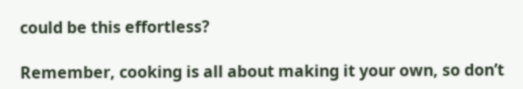could be this effortless?

Remember, cooking is all about making it your own, so don’t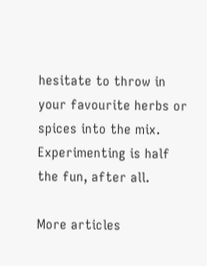hesitate to throw in your favourite herbs or spices into the mix. Experimenting is half the fun, after all.

More articles